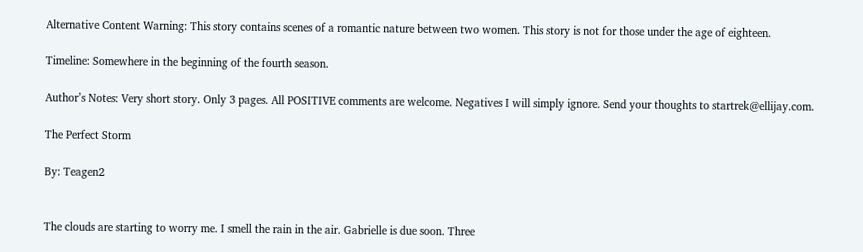Alternative Content Warning: This story contains scenes of a romantic nature between two women. This story is not for those under the age of eighteen.

Timeline: Somewhere in the beginning of the fourth season.

Author’s Notes: Very short story. Only 3 pages. All POSITIVE comments are welcome. Negatives I will simply ignore. Send your thoughts to startrek@ellijay.com.

The Perfect Storm

By: Teagen2


The clouds are starting to worry me. I smell the rain in the air. Gabrielle is due soon. Three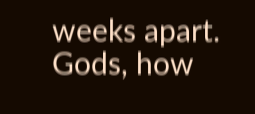weeks apart. Gods, how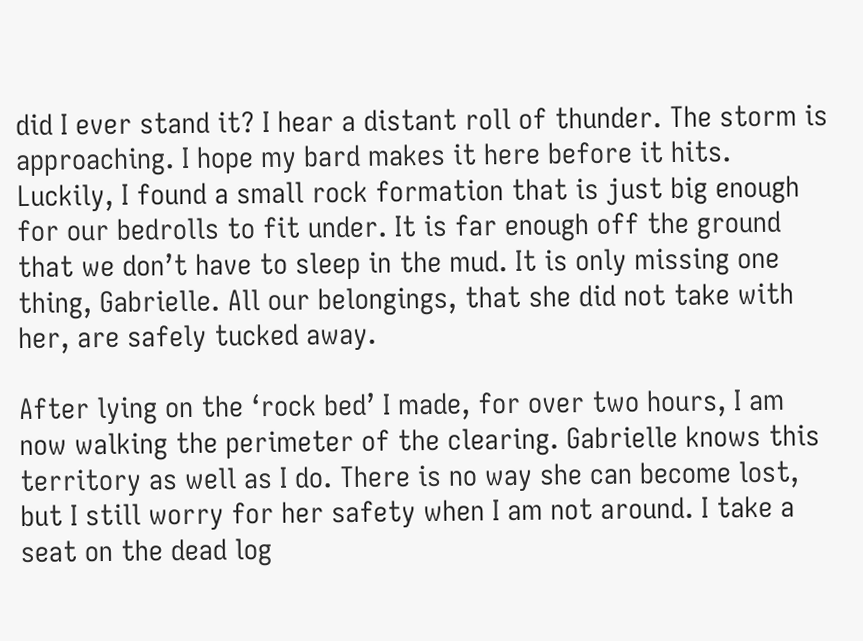did I ever stand it? I hear a distant roll of thunder. The storm is approaching. I hope my bard makes it here before it hits. Luckily, I found a small rock formation that is just big enough for our bedrolls to fit under. It is far enough off the ground that we don’t have to sleep in the mud. It is only missing one thing, Gabrielle. All our belongings, that she did not take with her, are safely tucked away.

After lying on the ‘rock bed’ I made, for over two hours, I am now walking the perimeter of the clearing. Gabrielle knows this territory as well as I do. There is no way she can become lost, but I still worry for her safety when I am not around. I take a seat on the dead log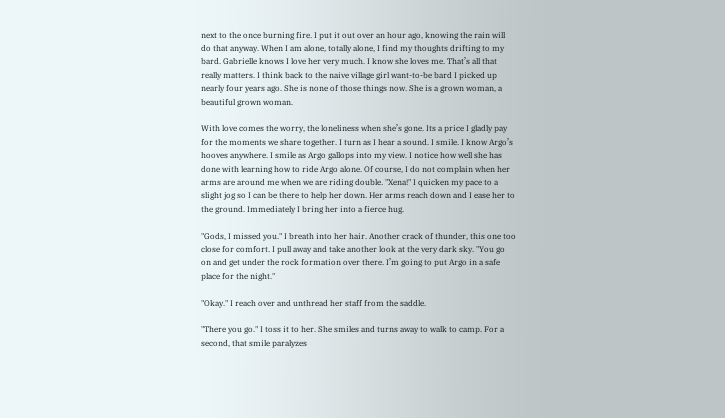next to the once burning fire. I put it out over an hour ago, knowing the rain will do that anyway. When I am alone, totally alone, I find my thoughts drifting to my bard. Gabrielle knows I love her very much. I know she loves me. That’s all that really matters. I think back to the naive village girl want-to-be bard I picked up nearly four years ago. She is none of those things now. She is a grown woman, a beautiful grown woman.

With love comes the worry, the loneliness when she’s gone. Its a price I gladly pay for the moments we share together. I turn as I hear a sound. I smile. I know Argo’s hooves anywhere. I smile as Argo gallops into my view. I notice how well she has done with learning how to ride Argo alone. Of course, I do not complain when her arms are around me when we are riding double. "Xena!" I quicken my pace to a slight jog so I can be there to help her down. Her arms reach down and I ease her to the ground. Immediately I bring her into a fierce hug.

"Gods, I missed you." I breath into her hair. Another crack of thunder, this one too close for comfort. I pull away and take another look at the very dark sky. "You go on and get under the rock formation over there. I’m going to put Argo in a safe place for the night."

"Okay." I reach over and unthread her staff from the saddle.

"There you go." I toss it to her. She smiles and turns away to walk to camp. For a second, that smile paralyzes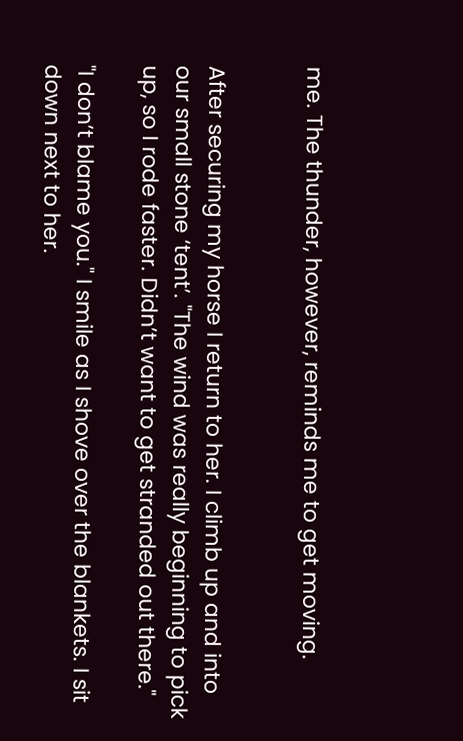me. The thunder, however, reminds me to get moving.


After securing my horse I return to her. I climb up and into our small stone ‘tent’. "The wind was really beginning to pick up, so I rode faster. Didn’t want to get stranded out there."

"I don’t blame you." I smile as I shove over the blankets. I sit down next to her.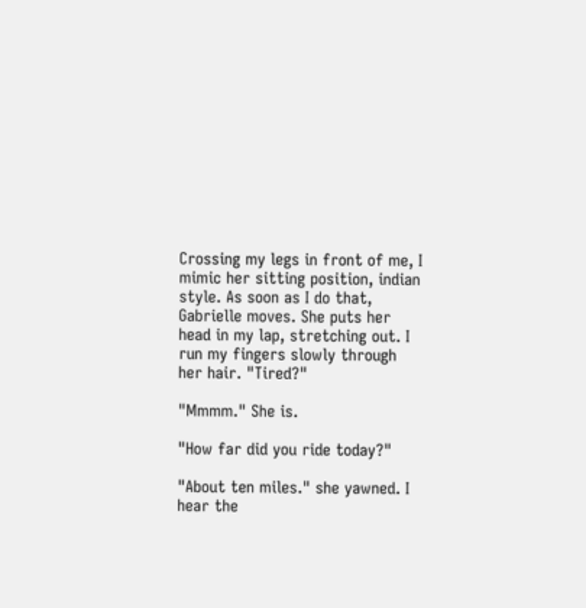Crossing my legs in front of me, I mimic her sitting position, indian style. As soon as I do that, Gabrielle moves. She puts her head in my lap, stretching out. I run my fingers slowly through her hair. "Tired?"

"Mmmm." She is.

"How far did you ride today?"

"About ten miles." she yawned. I hear the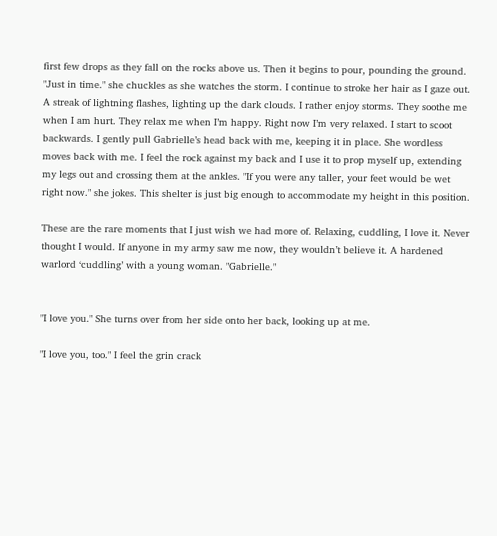first few drops as they fall on the rocks above us. Then it begins to pour, pounding the ground. "Just in time." she chuckles as she watches the storm. I continue to stroke her hair as I gaze out. A streak of lightning flashes, lighting up the dark clouds. I rather enjoy storms. They soothe me when I am hurt. They relax me when I’m happy. Right now I’m very relaxed. I start to scoot backwards. I gently pull Gabrielle’s head back with me, keeping it in place. She wordless moves back with me. I feel the rock against my back and I use it to prop myself up, extending my legs out and crossing them at the ankles. "If you were any taller, your feet would be wet right now." she jokes. This shelter is just big enough to accommodate my height in this position.

These are the rare moments that I just wish we had more of. Relaxing, cuddling, I love it. Never thought I would. If anyone in my army saw me now, they wouldn’t believe it. A hardened warlord ‘cuddling’ with a young woman. "Gabrielle."


"I love you." She turns over from her side onto her back, looking up at me.

"I love you, too." I feel the grin crack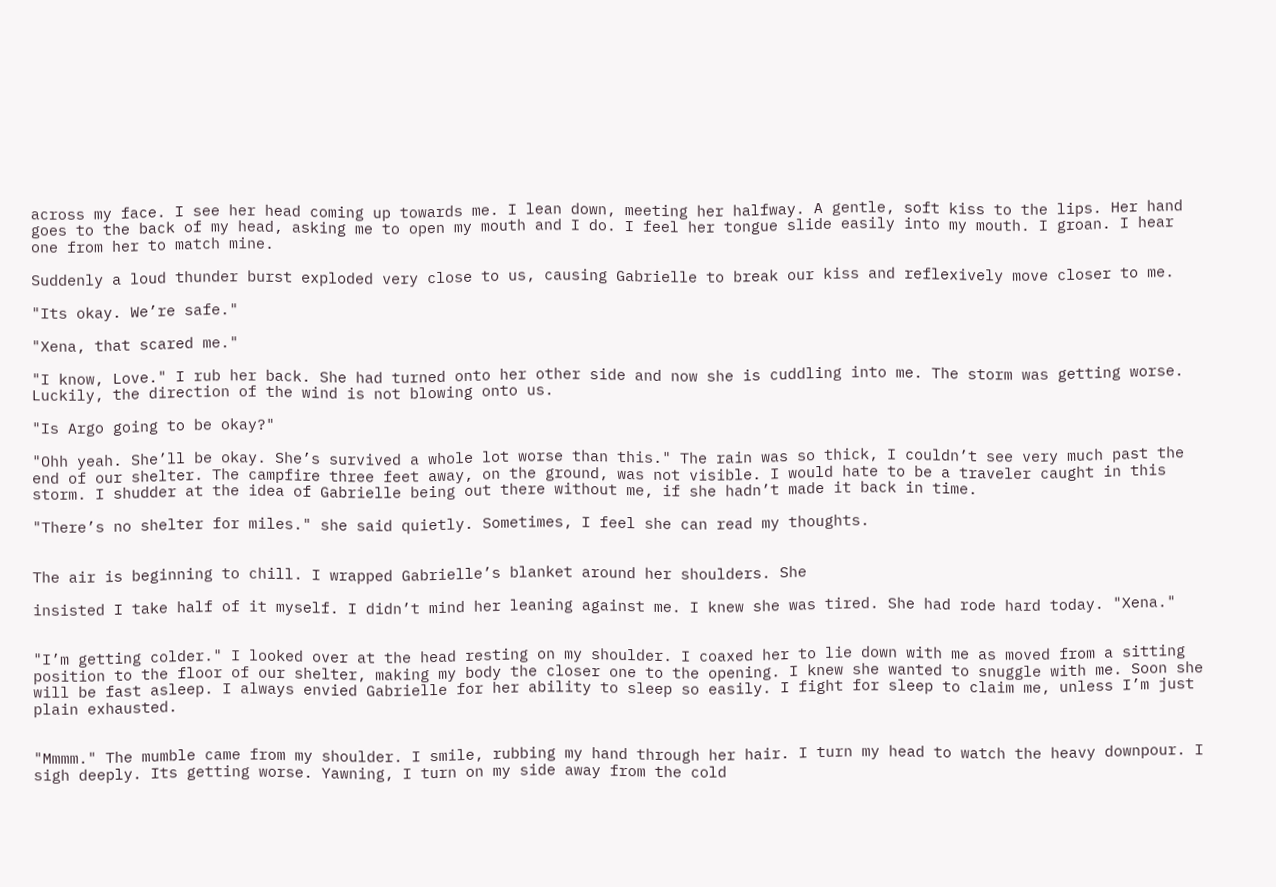across my face. I see her head coming up towards me. I lean down, meeting her halfway. A gentle, soft kiss to the lips. Her hand goes to the back of my head, asking me to open my mouth and I do. I feel her tongue slide easily into my mouth. I groan. I hear one from her to match mine.

Suddenly a loud thunder burst exploded very close to us, causing Gabrielle to break our kiss and reflexively move closer to me.

"Its okay. We’re safe."

"Xena, that scared me."

"I know, Love." I rub her back. She had turned onto her other side and now she is cuddling into me. The storm was getting worse. Luckily, the direction of the wind is not blowing onto us.

"Is Argo going to be okay?"

"Ohh yeah. She’ll be okay. She’s survived a whole lot worse than this." The rain was so thick, I couldn’t see very much past the end of our shelter. The campfire three feet away, on the ground, was not visible. I would hate to be a traveler caught in this storm. I shudder at the idea of Gabrielle being out there without me, if she hadn’t made it back in time.

"There’s no shelter for miles." she said quietly. Sometimes, I feel she can read my thoughts.


The air is beginning to chill. I wrapped Gabrielle’s blanket around her shoulders. She

insisted I take half of it myself. I didn’t mind her leaning against me. I knew she was tired. She had rode hard today. "Xena."


"I’m getting colder." I looked over at the head resting on my shoulder. I coaxed her to lie down with me as moved from a sitting position to the floor of our shelter, making my body the closer one to the opening. I knew she wanted to snuggle with me. Soon she will be fast asleep. I always envied Gabrielle for her ability to sleep so easily. I fight for sleep to claim me, unless I’m just plain exhausted.


"Mmmm." The mumble came from my shoulder. I smile, rubbing my hand through her hair. I turn my head to watch the heavy downpour. I sigh deeply. Its getting worse. Yawning, I turn on my side away from the cold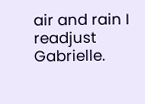air and rain I readjust Gabrielle.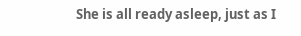She is all ready asleep, just as I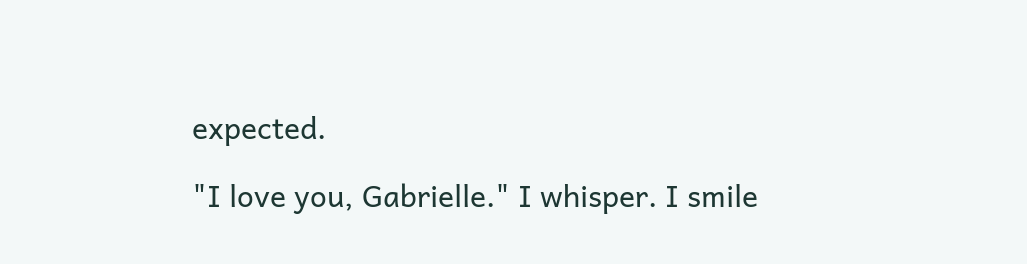expected.

"I love you, Gabrielle." I whisper. I smile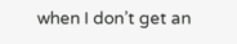when I don’t get an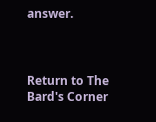answer.



Return to The Bard's Corner